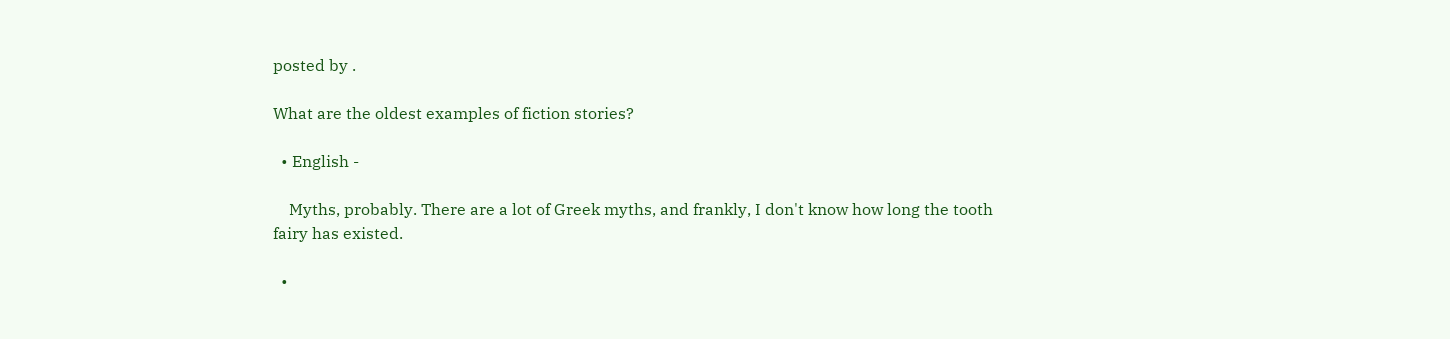posted by .

What are the oldest examples of fiction stories?

  • English -

    Myths, probably. There are a lot of Greek myths, and frankly, I don't know how long the tooth fairy has existed.

  •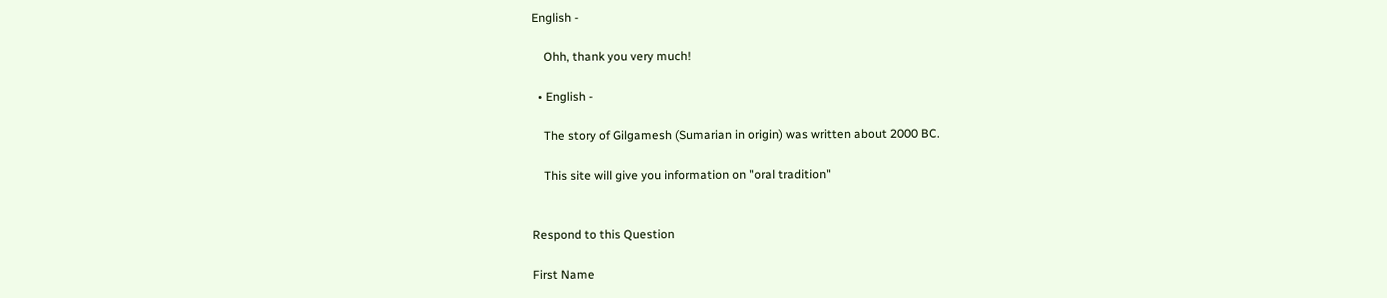English -

    Ohh, thank you very much!

  • English -

    The story of Gilgamesh (Sumarian in origin) was written about 2000 BC.

    This site will give you information on "oral tradition"


Respond to this Question

First Name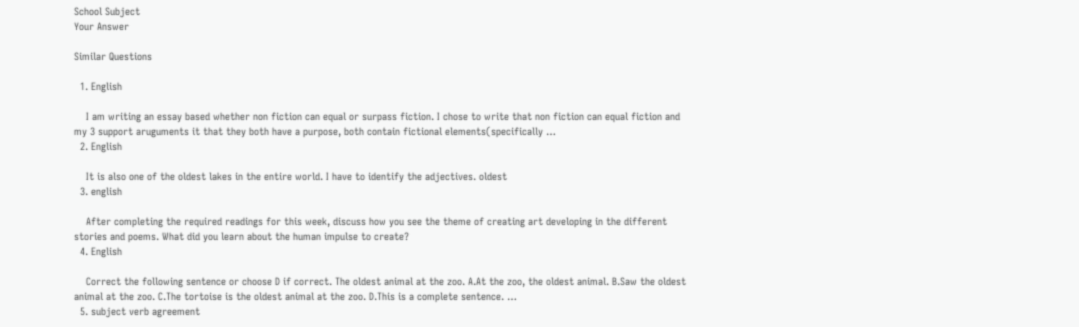School Subject
Your Answer

Similar Questions

  1. English

    I am writing an essay based whether non fiction can equal or surpass fiction. I chose to write that non fiction can equal fiction and my 3 support aruguments it that they both have a purpose, both contain fictional elements(specifically …
  2. English

    It is also one of the oldest lakes in the entire world. I have to identify the adjectives. oldest
  3. english

    After completing the required readings for this week, discuss how you see the theme of creating art developing in the different stories and poems. What did you learn about the human impulse to create?
  4. English

    Correct the following sentence or choose D if correct. The oldest animal at the zoo. A.At the zoo, the oldest animal. B.Saw the oldest animal at the zoo. C.The tortoise is the oldest animal at the zoo. D.This is a complete sentence. …
  5. subject verb agreement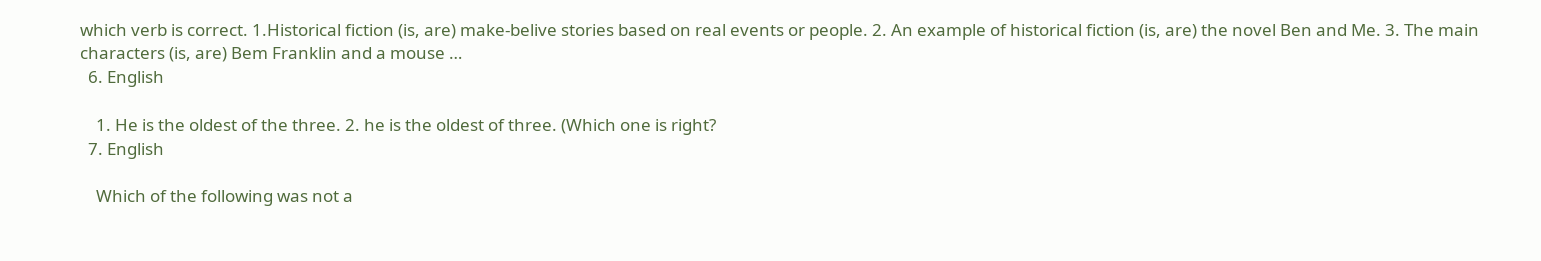which verb is correct. 1.Historical fiction (is, are) make-belive stories based on real events or people. 2. An example of historical fiction (is, are) the novel Ben and Me. 3. The main characters (is, are) Bem Franklin and a mouse …
  6. English

    1. He is the oldest of the three. 2. he is the oldest of three. (Which one is right?
  7. English

    Which of the following was not a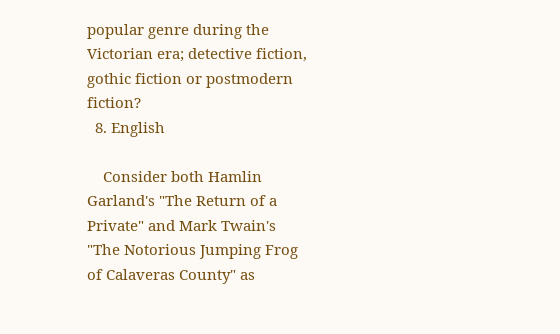popular genre during the Victorian era; detective fiction, gothic fiction or postmodern fiction?
  8. English

    Consider both Hamlin Garland's "The Return of a Private" and Mark Twain's "The Notorious Jumping Frog of Calaveras County" as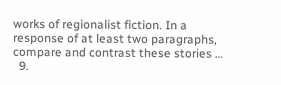works of regionalist fiction. In a response of at least two paragraphs, compare and contrast these stories …
  9.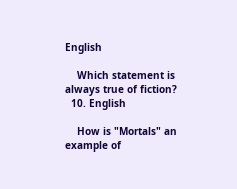English

    Which statement is always true of fiction?
  10. English

    How is "Mortals" an example of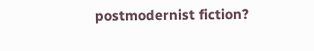postmodernist fiction?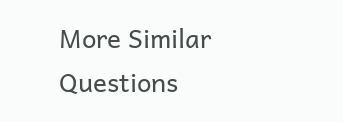More Similar Questions